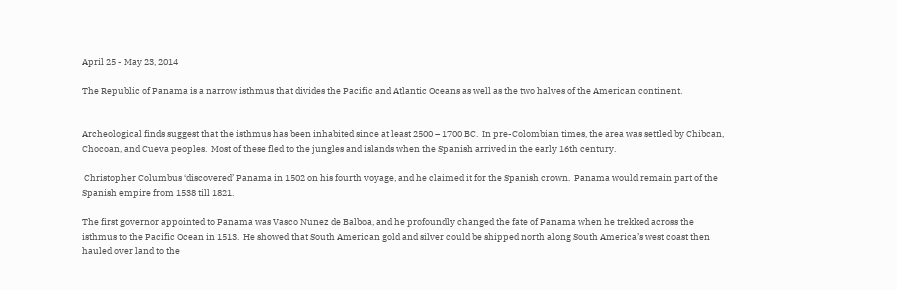April 25 - May 23, 2014

The Republic of Panama is a narrow isthmus that divides the Pacific and Atlantic Oceans as well as the two halves of the American continent.


Archeological finds suggest that the isthmus has been inhabited since at least 2500 – 1700 BC.  In pre-Colombian times, the area was settled by Chibcan, Chocoan, and Cueva peoples.  Most of these fled to the jungles and islands when the Spanish arrived in the early 16th century.

 Christopher Columbus ‘discovered’ Panama in 1502 on his fourth voyage, and he claimed it for the Spanish crown.  Panama would remain part of the Spanish empire from 1538 till 1821.

The first governor appointed to Panama was Vasco Nunez de Balboa, and he profoundly changed the fate of Panama when he trekked across the isthmus to the Pacific Ocean in 1513.  He showed that South American gold and silver could be shipped north along South America’s west coast then hauled over land to the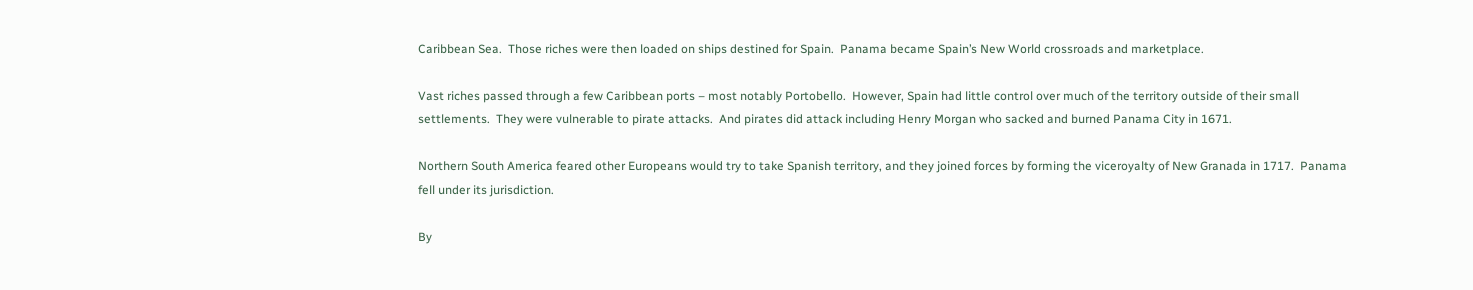Caribbean Sea.  Those riches were then loaded on ships destined for Spain.  Panama became Spain’s New World crossroads and marketplace.

Vast riches passed through a few Caribbean ports – most notably Portobello.  However, Spain had little control over much of the territory outside of their small settlements.  They were vulnerable to pirate attacks.  And pirates did attack including Henry Morgan who sacked and burned Panama City in 1671.

Northern South America feared other Europeans would try to take Spanish territory, and they joined forces by forming the viceroyalty of New Granada in 1717.  Panama fell under its jurisdiction.

By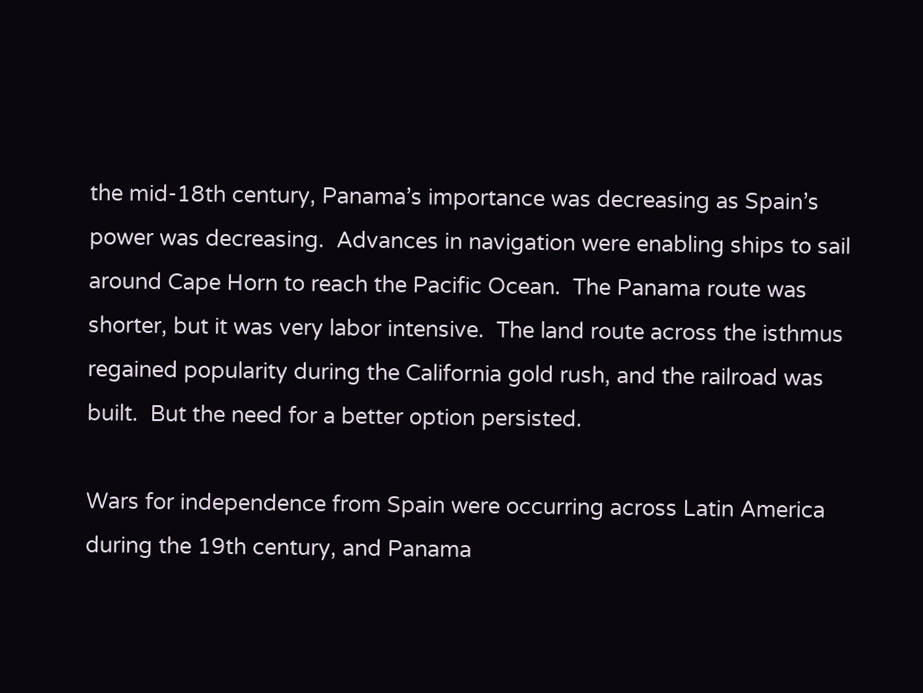the mid-18th century, Panama’s importance was decreasing as Spain’s power was decreasing.  Advances in navigation were enabling ships to sail around Cape Horn to reach the Pacific Ocean.  The Panama route was shorter, but it was very labor intensive.  The land route across the isthmus regained popularity during the California gold rush, and the railroad was built.  But the need for a better option persisted.

Wars for independence from Spain were occurring across Latin America during the 19th century, and Panama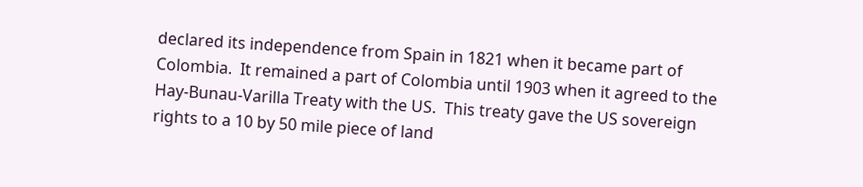declared its independence from Spain in 1821 when it became part of Colombia.  It remained a part of Colombia until 1903 when it agreed to the Hay-Bunau-Varilla Treaty with the US.  This treaty gave the US sovereign rights to a 10 by 50 mile piece of land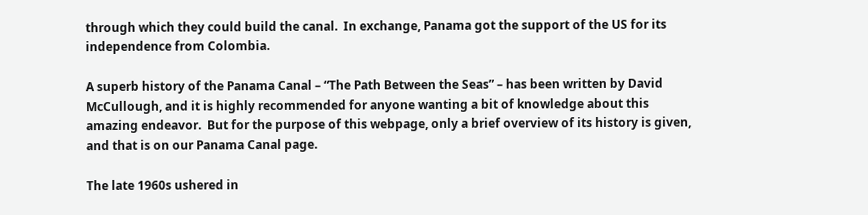through which they could build the canal.  In exchange, Panama got the support of the US for its independence from Colombia.

A superb history of the Panama Canal – “The Path Between the Seas” – has been written by David McCullough, and it is highly recommended for anyone wanting a bit of knowledge about this amazing endeavor.  But for the purpose of this webpage, only a brief overview of its history is given, and that is on our Panama Canal page.

The late 1960s ushered in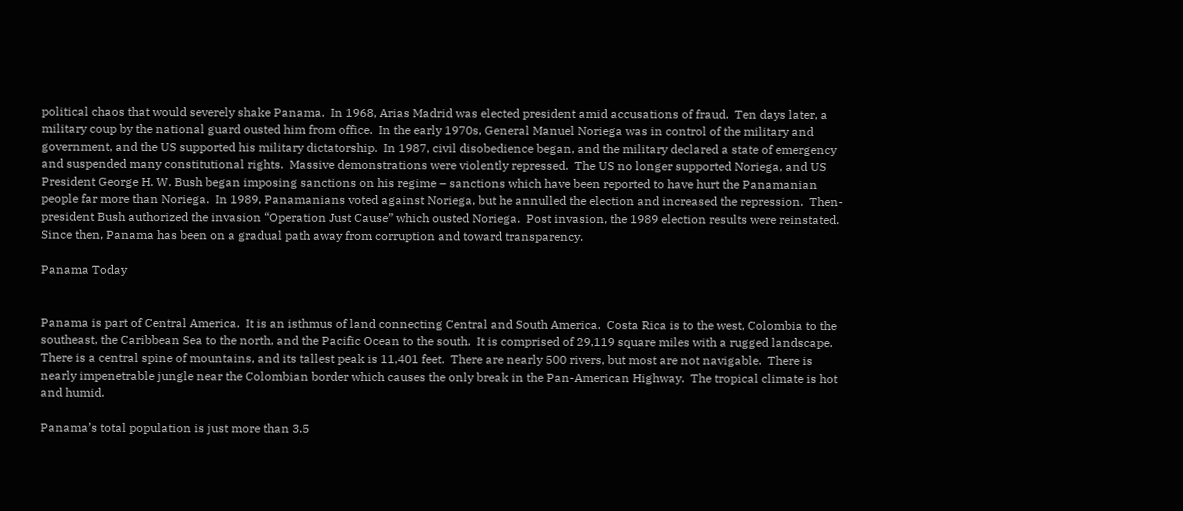political chaos that would severely shake Panama.  In 1968, Arias Madrid was elected president amid accusations of fraud.  Ten days later, a military coup by the national guard ousted him from office.  In the early 1970s, General Manuel Noriega was in control of the military and government, and the US supported his military dictatorship.  In 1987, civil disobedience began, and the military declared a state of emergency and suspended many constitutional rights.  Massive demonstrations were violently repressed.  The US no longer supported Noriega, and US President George H. W. Bush began imposing sanctions on his regime – sanctions which have been reported to have hurt the Panamanian people far more than Noriega.  In 1989, Panamanians voted against Noriega, but he annulled the election and increased the repression.  Then-president Bush authorized the invasion “Operation Just Cause” which ousted Noriega.  Post invasion, the 1989 election results were reinstated.  Since then, Panama has been on a gradual path away from corruption and toward transparency.

Panama Today


Panama is part of Central America.  It is an isthmus of land connecting Central and South America.  Costa Rica is to the west, Colombia to the southeast, the Caribbean Sea to the north, and the Pacific Ocean to the south.  It is comprised of 29,119 square miles with a rugged landscape.  There is a central spine of mountains, and its tallest peak is 11,401 feet.  There are nearly 500 rivers, but most are not navigable.  There is nearly impenetrable jungle near the Colombian border which causes the only break in the Pan-American Highway.  The tropical climate is hot and humid.

Panama’s total population is just more than 3.5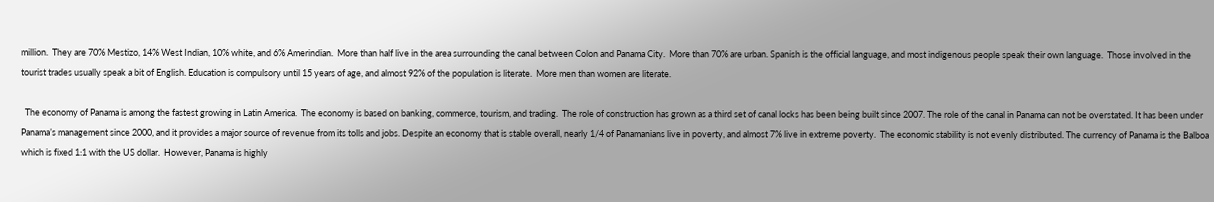million.  They are 70% Mestizo, 14% West Indian, 10% white, and 6% Amerindian.  More than half live in the area surrounding the canal between Colon and Panama City.  More than 70% are urban. Spanish is the official language, and most indigenous people speak their own language.  Those involved in the tourist trades usually speak a bit of English. Education is compulsory until 15 years of age, and almost 92% of the population is literate.  More men than women are literate.

  The economy of Panama is among the fastest growing in Latin America.  The economy is based on banking, commerce, tourism, and trading.  The role of construction has grown as a third set of canal locks has been being built since 2007. The role of the canal in Panama can not be overstated. It has been under Panama’s management since 2000, and it provides a major source of revenue from its tolls and jobs. Despite an economy that is stable overall, nearly 1/4 of Panamanians live in poverty, and almost 7% live in extreme poverty.  The economic stability is not evenly distributed. The currency of Panama is the Balboa which is fixed 1:1 with the US dollar.  However, Panama is highly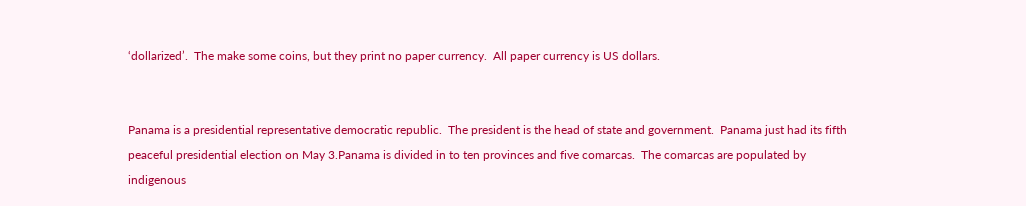‘dollarized’.  The make some coins, but they print no paper currency.  All paper currency is US dollars.


Panama is a presidential representative democratic republic.  The president is the head of state and government.  Panama just had its fifth peaceful presidential election on May 3.Panama is divided in to ten provinces and five comarcas.  The comarcas are populated by indigenous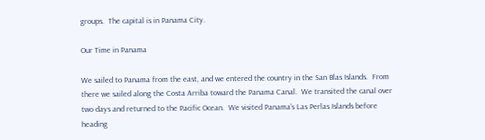groups.  The capital is in Panama City.

Our Time in Panama

We sailed to Panama from the east, and we entered the country in the San Blas Islands.  From there we sailed along the Costa Arriba toward the Panama Canal.  We transited the canal over two days and returned to the Pacific Ocean.  We visited Panama’s Las Perlas Islands before heading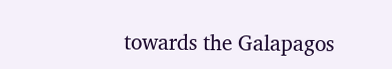towards the Galapagos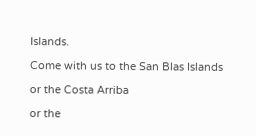Islands.

Come with us to the San Blas Islands

or the Costa Arriba

or the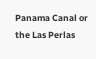Panama Canal or the Las Perlas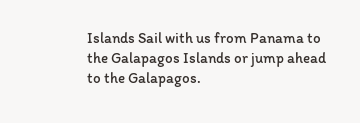Islands Sail with us from Panama to the Galapagos Islands or jump ahead to the Galapagos.